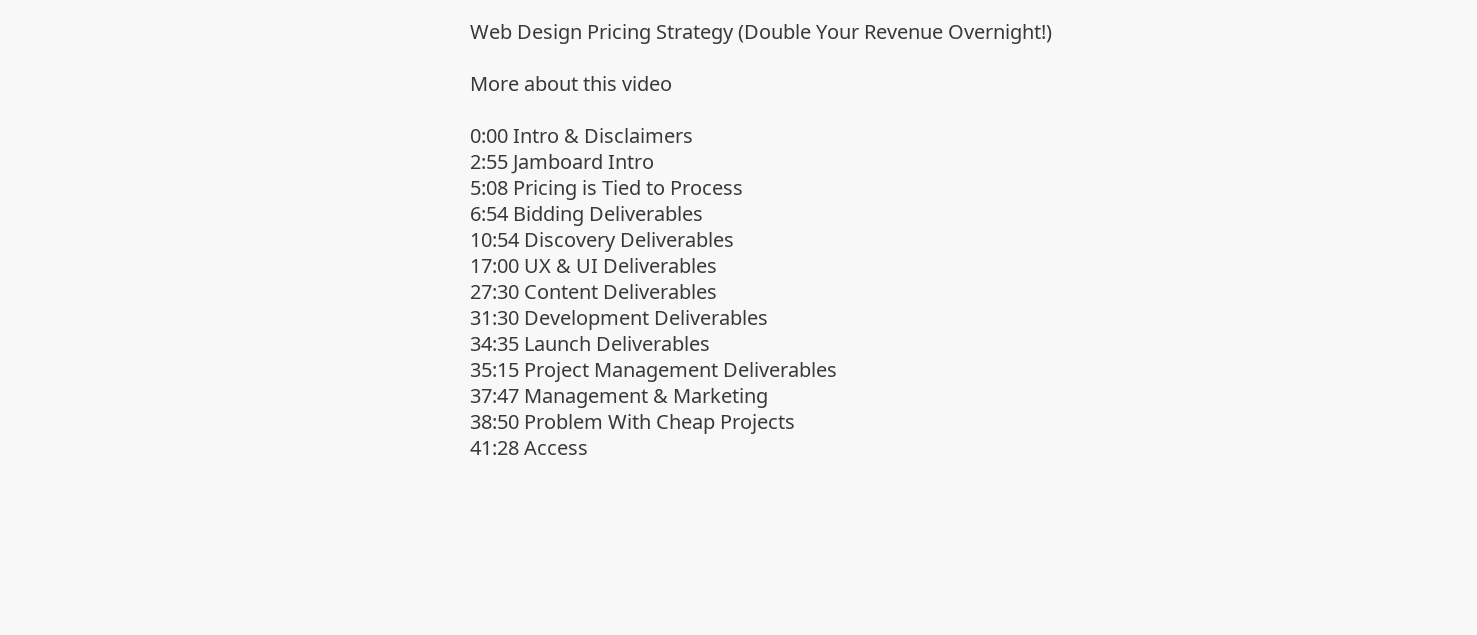Web Design Pricing Strategy (Double Your Revenue Overnight!)

More about this video

0:00 Intro & Disclaimers
2:55 Jamboard Intro
5:08 Pricing is Tied to Process
6:54 Bidding Deliverables
10:54 Discovery Deliverables
17:00 UX & UI Deliverables
27:30 Content Deliverables
31:30 Development Deliverables
34:35 Launch Deliverables
35:15 Project Management Deliverables
37:47 Management & Marketing
38:50 Problem With Cheap Projects
41:28 Access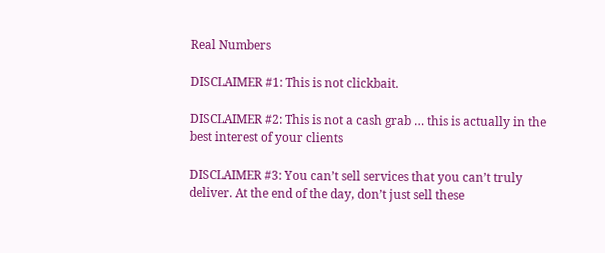Real Numbers

DISCLAIMER #1: This is not clickbait.

DISCLAIMER #2: This is not a cash grab … this is actually in the best interest of your clients

DISCLAIMER #3: You can’t sell services that you can’t truly deliver. At the end of the day, don’t just sell these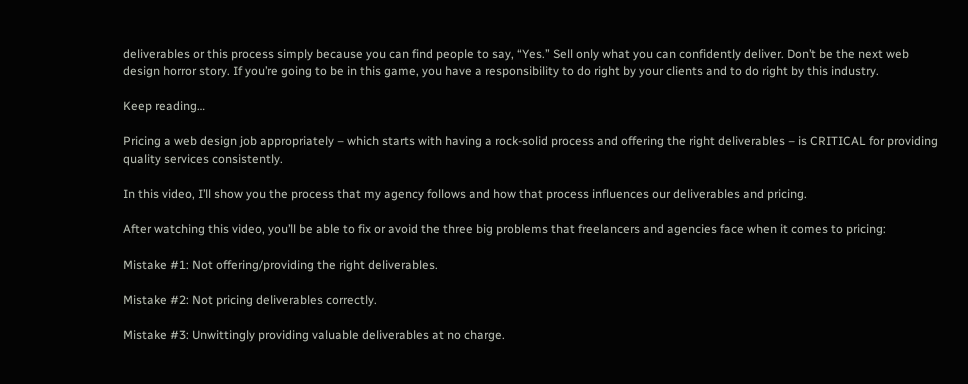deliverables or this process simply because you can find people to say, “Yes.” Sell only what you can confidently deliver. Don’t be the next web design horror story. If you’re going to be in this game, you have a responsibility to do right by your clients and to do right by this industry.

Keep reading…

Pricing a web design job appropriately – which starts with having a rock-solid process and offering the right deliverables – is CRITICAL for providing quality services consistently.

In this video, I’ll show you the process that my agency follows and how that process influences our deliverables and pricing.

After watching this video, you’ll be able to fix or avoid the three big problems that freelancers and agencies face when it comes to pricing:

Mistake #1: Not offering/providing the right deliverables.

Mistake #2: Not pricing deliverables correctly.

Mistake #3: Unwittingly providing valuable deliverables at no charge.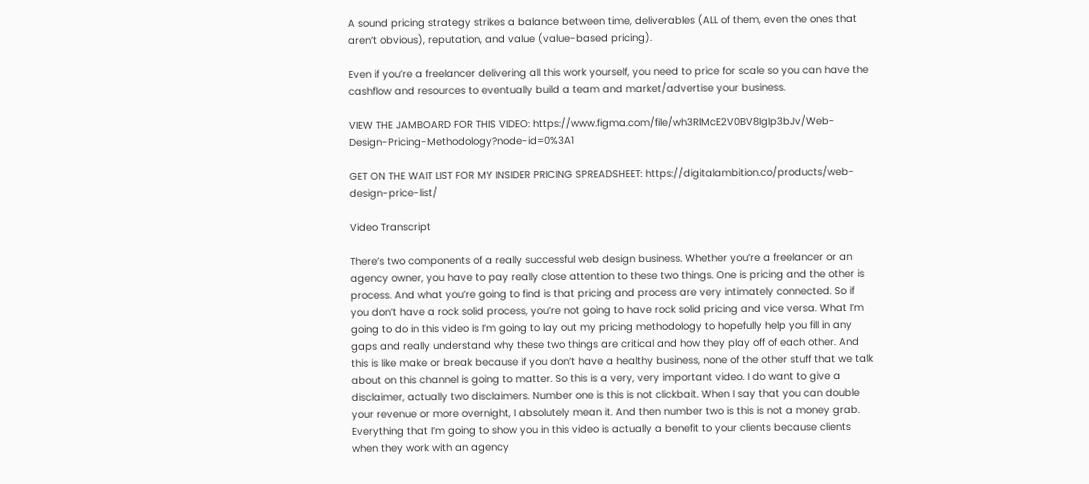A sound pricing strategy strikes a balance between time, deliverables (ALL of them, even the ones that aren’t obvious), reputation, and value (value-based pricing).

Even if you’re a freelancer delivering all this work yourself, you need to price for scale so you can have the cashflow and resources to eventually build a team and market/advertise your business.

VIEW THE JAMBOARD FOR THIS VIDEO: https://www.figma.com/file/wh3RlMcE2V0BV8IgIp3bJv/Web-Design-Pricing-Methodology?node-id=0%3A1

GET ON THE WAIT LIST FOR MY INSIDER PRICING SPREADSHEET: https://digitalambition.co/products/web-design-price-list/

Video Transcript

There’s two components of a really successful web design business. Whether you’re a freelancer or an agency owner, you have to pay really close attention to these two things. One is pricing and the other is process. And what you’re going to find is that pricing and process are very intimately connected. So if you don’t have a rock solid process, you’re not going to have rock solid pricing and vice versa. What I’m going to do in this video is I’m going to lay out my pricing methodology to hopefully help you fill in any gaps and really understand why these two things are critical and how they play off of each other. And this is like make or break because if you don’t have a healthy business, none of the other stuff that we talk about on this channel is going to matter. So this is a very, very important video. I do want to give a disclaimer, actually two disclaimers. Number one is this is not clickbait. When I say that you can double your revenue or more overnight, I absolutely mean it. And then number two is this is not a money grab. Everything that I’m going to show you in this video is actually a benefit to your clients because clients when they work with an agency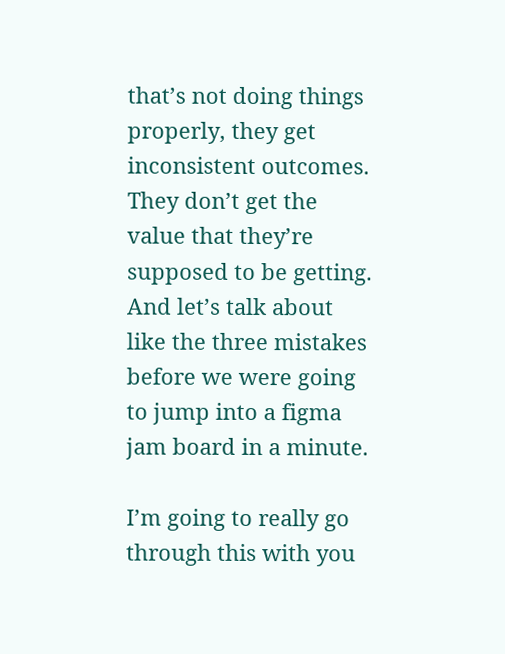that’s not doing things properly, they get inconsistent outcomes. They don’t get the value that they’re supposed to be getting. And let’s talk about like the three mistakes before we were going to jump into a figma jam board in a minute.

I’m going to really go through this with you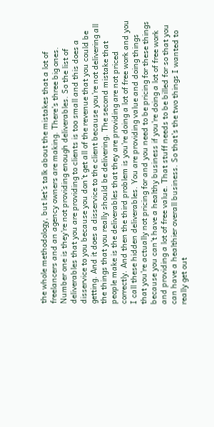the whole methodology, but let’s talk about the mistakes that a lot of freelancers and an agency owners are making. There’s three big ones. Number one is they’re not providing enough deliverables. So the list of deliverables that you are providing to clients is too small and this does a disservice to you because you don’t get all of the revenue that you could be getting. And it does a disservice to the client because you’re not delivering all the things that you really should be delivering. The second mistake that people make is the deliverables that they are providing are not priced correctly. And then the third problem is you’re doing a lot of free work and you I call these hidden deliverables. You are providing value and doing things that you’re actually not pricing for and you need to be pricing for these things because you can’t have a healthy business if you’re doing a lot of free work and providing a lot of free value. That stuff needs to be billed for so that you can have a healthier overall business. So that’s the two things I wanted to really get out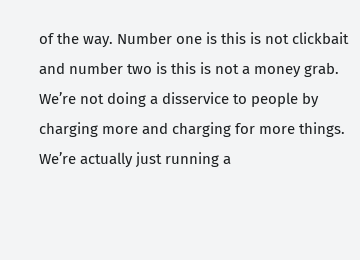of the way. Number one is this is not clickbait and number two is this is not a money grab. We’re not doing a disservice to people by charging more and charging for more things. We’re actually just running a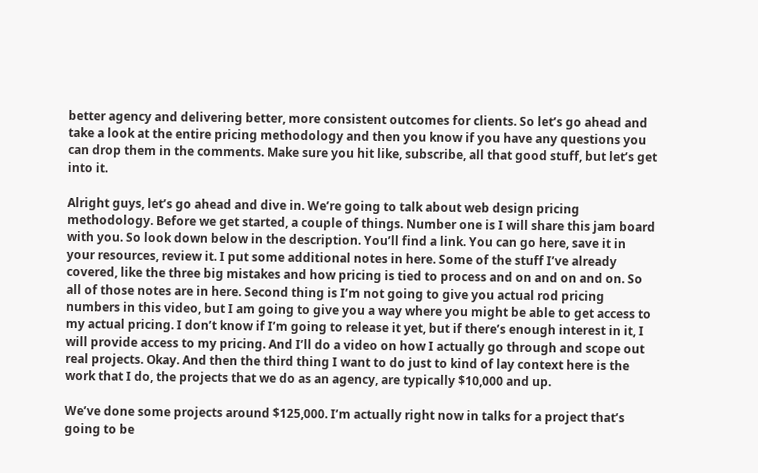better agency and delivering better, more consistent outcomes for clients. So let’s go ahead and take a look at the entire pricing methodology and then you know if you have any questions you can drop them in the comments. Make sure you hit like, subscribe, all that good stuff, but let’s get into it.

Alright guys, let’s go ahead and dive in. We’re going to talk about web design pricing methodology. Before we get started, a couple of things. Number one is I will share this jam board with you. So look down below in the description. You’ll find a link. You can go here, save it in your resources, review it. I put some additional notes in here. Some of the stuff I’ve already covered, like the three big mistakes and how pricing is tied to process and on and on and on. So all of those notes are in here. Second thing is I’m not going to give you actual rod pricing numbers in this video, but I am going to give you a way where you might be able to get access to my actual pricing. I don’t know if I’m going to release it yet, but if there’s enough interest in it, I will provide access to my pricing. And I’ll do a video on how I actually go through and scope out real projects. Okay. And then the third thing I want to do just to kind of lay context here is the work that I do, the projects that we do as an agency, are typically $10,000 and up.

We’ve done some projects around $125,000. I’m actually right now in talks for a project that’s going to be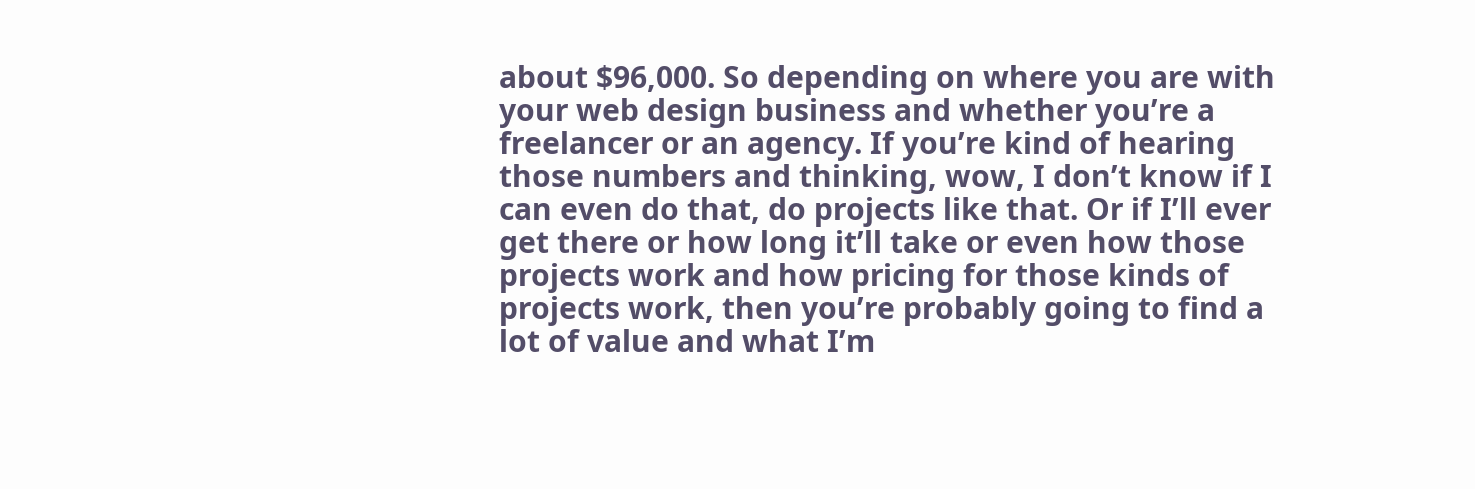about $96,000. So depending on where you are with your web design business and whether you’re a freelancer or an agency. If you’re kind of hearing those numbers and thinking, wow, I don’t know if I can even do that, do projects like that. Or if I’ll ever get there or how long it’ll take or even how those projects work and how pricing for those kinds of projects work, then you’re probably going to find a lot of value and what I’m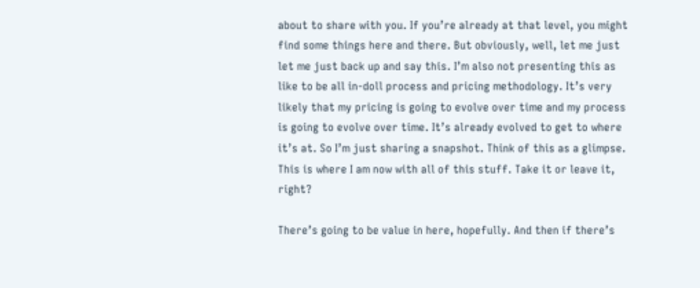about to share with you. If you’re already at that level, you might find some things here and there. But obviously, well, let me just let me just back up and say this. I’m also not presenting this as like to be all in-doll process and pricing methodology. It’s very likely that my pricing is going to evolve over time and my process is going to evolve over time. It’s already evolved to get to where it’s at. So I’m just sharing a snapshot. Think of this as a glimpse. This is where I am now with all of this stuff. Take it or leave it, right?

There’s going to be value in here, hopefully. And then if there’s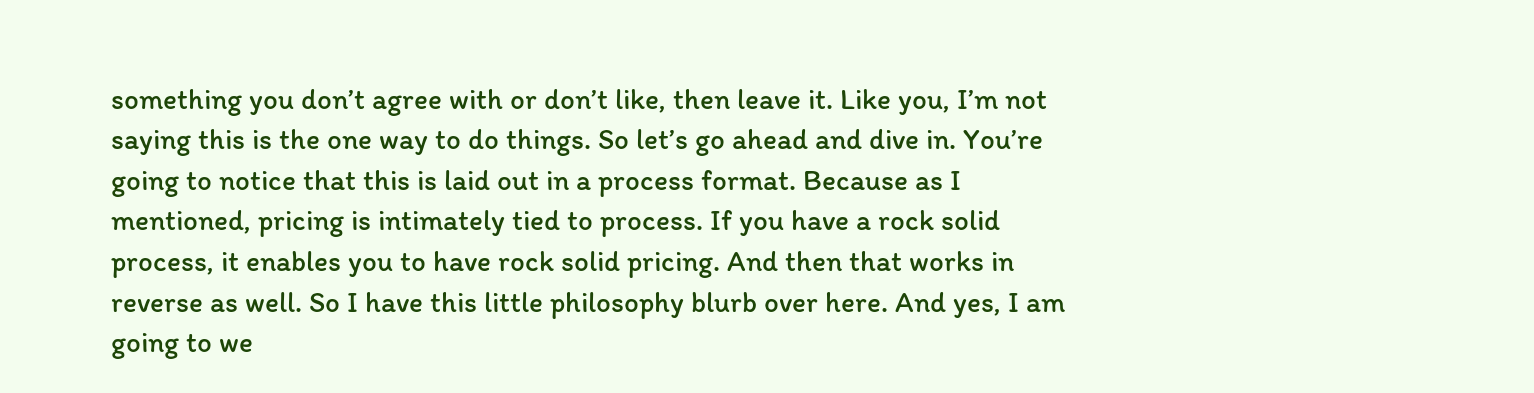something you don’t agree with or don’t like, then leave it. Like you, I’m not saying this is the one way to do things. So let’s go ahead and dive in. You’re going to notice that this is laid out in a process format. Because as I mentioned, pricing is intimately tied to process. If you have a rock solid process, it enables you to have rock solid pricing. And then that works in reverse as well. So I have this little philosophy blurb over here. And yes, I am going to we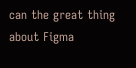can the great thing about Figma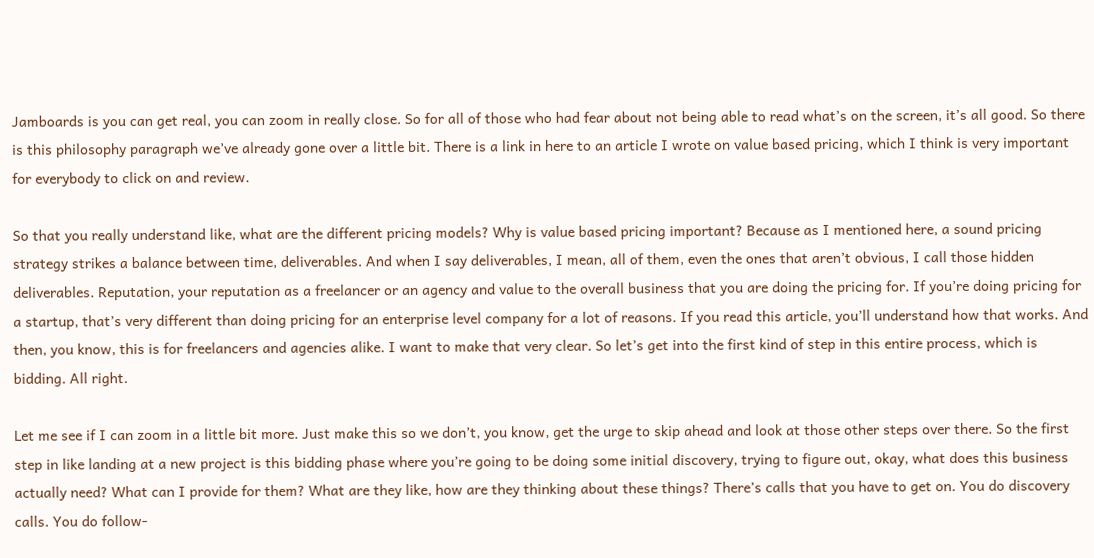Jamboards is you can get real, you can zoom in really close. So for all of those who had fear about not being able to read what’s on the screen, it’s all good. So there is this philosophy paragraph we’ve already gone over a little bit. There is a link in here to an article I wrote on value based pricing, which I think is very important for everybody to click on and review.

So that you really understand like, what are the different pricing models? Why is value based pricing important? Because as I mentioned here, a sound pricing strategy strikes a balance between time, deliverables. And when I say deliverables, I mean, all of them, even the ones that aren’t obvious, I call those hidden deliverables. Reputation, your reputation as a freelancer or an agency and value to the overall business that you are doing the pricing for. If you’re doing pricing for a startup, that’s very different than doing pricing for an enterprise level company for a lot of reasons. If you read this article, you’ll understand how that works. And then, you know, this is for freelancers and agencies alike. I want to make that very clear. So let’s get into the first kind of step in this entire process, which is bidding. All right.

Let me see if I can zoom in a little bit more. Just make this so we don’t, you know, get the urge to skip ahead and look at those other steps over there. So the first step in like landing at a new project is this bidding phase where you’re going to be doing some initial discovery, trying to figure out, okay, what does this business actually need? What can I provide for them? What are they like, how are they thinking about these things? There’s calls that you have to get on. You do discovery calls. You do follow-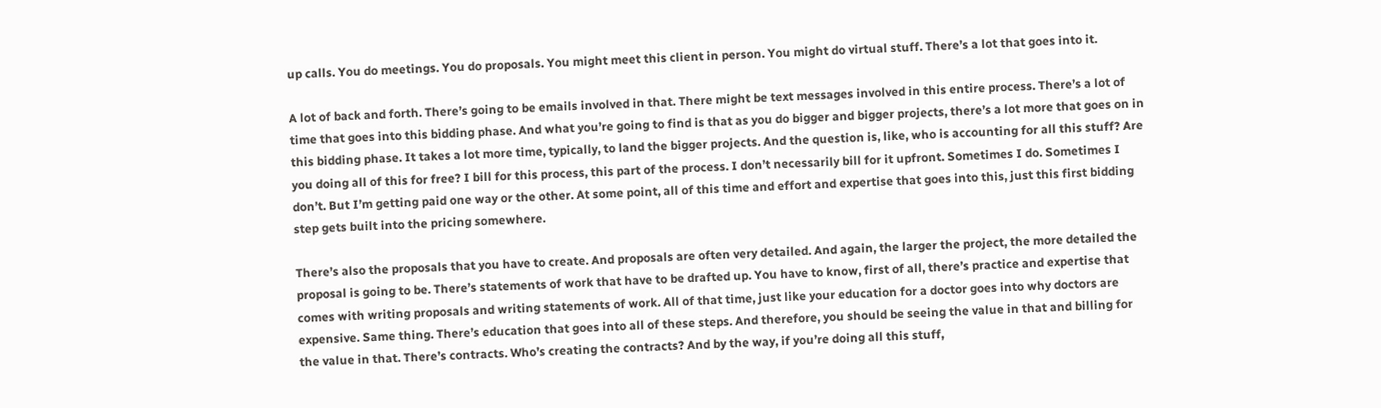up calls. You do meetings. You do proposals. You might meet this client in person. You might do virtual stuff. There’s a lot that goes into it.

A lot of back and forth. There’s going to be emails involved in that. There might be text messages involved in this entire process. There’s a lot of time that goes into this bidding phase. And what you’re going to find is that as you do bigger and bigger projects, there’s a lot more that goes on in this bidding phase. It takes a lot more time, typically, to land the bigger projects. And the question is, like, who is accounting for all this stuff? Are you doing all of this for free? I bill for this process, this part of the process. I don’t necessarily bill for it upfront. Sometimes I do. Sometimes I don’t. But I’m getting paid one way or the other. At some point, all of this time and effort and expertise that goes into this, just this first bidding step gets built into the pricing somewhere.

There’s also the proposals that you have to create. And proposals are often very detailed. And again, the larger the project, the more detailed the proposal is going to be. There’s statements of work that have to be drafted up. You have to know, first of all, there’s practice and expertise that comes with writing proposals and writing statements of work. All of that time, just like your education for a doctor goes into why doctors are expensive. Same thing. There’s education that goes into all of these steps. And therefore, you should be seeing the value in that and billing for the value in that. There’s contracts. Who’s creating the contracts? And by the way, if you’re doing all this stuff,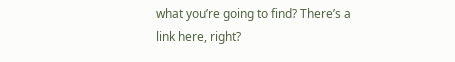what you’re going to find? There’s a link here, right?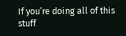If you’re doing all of this stuff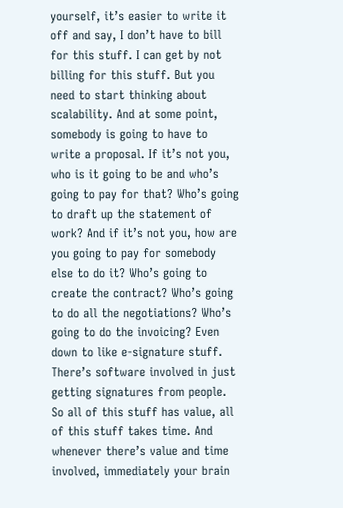yourself, it’s easier to write it off and say, I don’t have to bill for this stuff. I can get by not billing for this stuff. But you need to start thinking about scalability. And at some point, somebody is going to have to write a proposal. If it’s not you, who is it going to be and who’s going to pay for that? Who’s going to draft up the statement of work? And if it’s not you, how are you going to pay for somebody else to do it? Who’s going to create the contract? Who’s going to do all the negotiations? Who’s going to do the invoicing? Even down to like e-signature stuff. There’s software involved in just getting signatures from people. So all of this stuff has value, all of this stuff takes time. And whenever there’s value and time involved, immediately your brain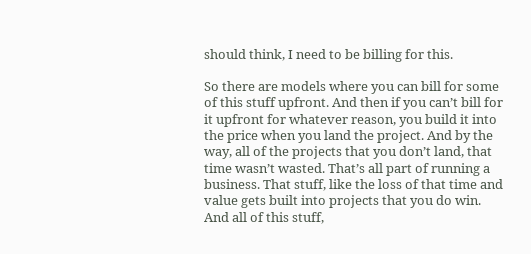should think, I need to be billing for this.

So there are models where you can bill for some of this stuff upfront. And then if you can’t bill for it upfront for whatever reason, you build it into the price when you land the project. And by the way, all of the projects that you don’t land, that time wasn’t wasted. That’s all part of running a business. That stuff, like the loss of that time and value gets built into projects that you do win. And all of this stuff,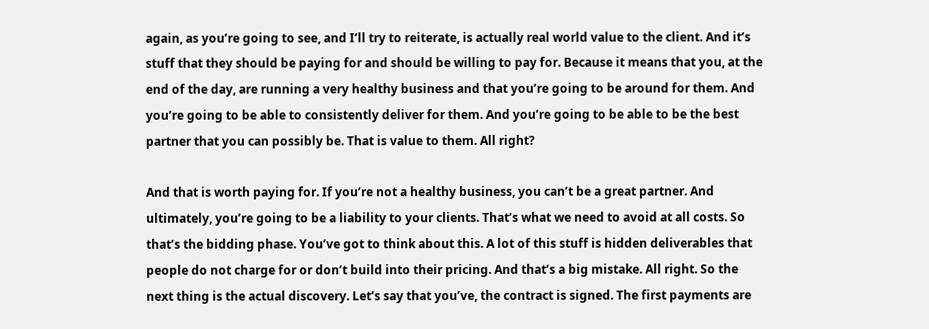again, as you’re going to see, and I’ll try to reiterate, is actually real world value to the client. And it’s stuff that they should be paying for and should be willing to pay for. Because it means that you, at the end of the day, are running a very healthy business and that you’re going to be around for them. And you’re going to be able to consistently deliver for them. And you’re going to be able to be the best partner that you can possibly be. That is value to them. All right?

And that is worth paying for. If you’re not a healthy business, you can’t be a great partner. And ultimately, you’re going to be a liability to your clients. That’s what we need to avoid at all costs. So that’s the bidding phase. You’ve got to think about this. A lot of this stuff is hidden deliverables that people do not charge for or don’t build into their pricing. And that’s a big mistake. All right. So the next thing is the actual discovery. Let’s say that you’ve, the contract is signed. The first payments are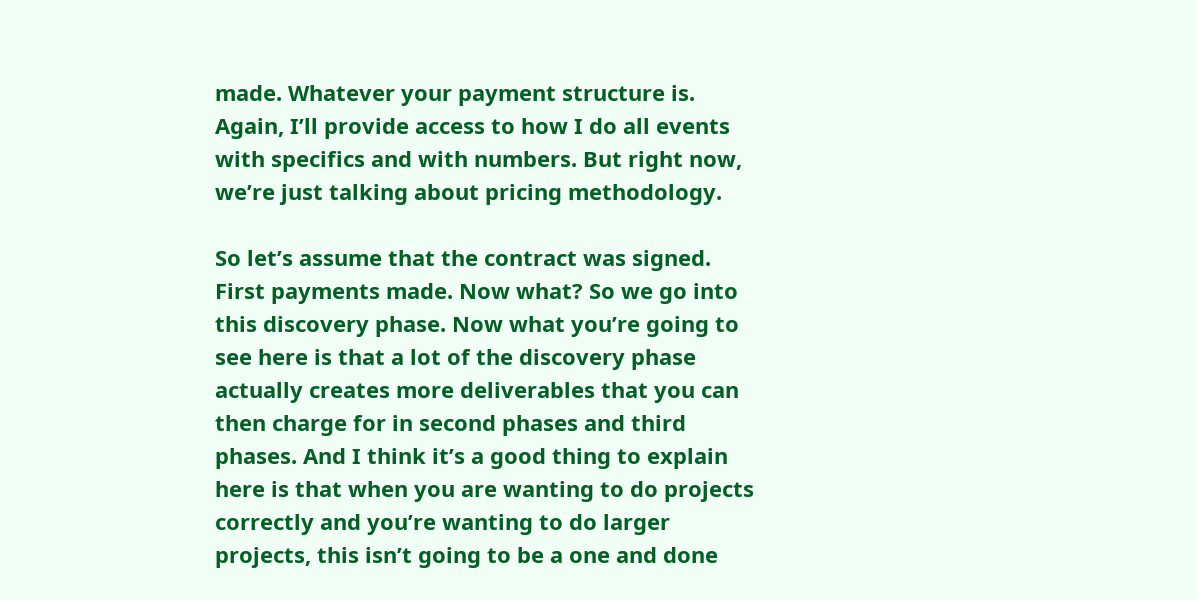made. Whatever your payment structure is. Again, I’ll provide access to how I do all events with specifics and with numbers. But right now, we’re just talking about pricing methodology.

So let’s assume that the contract was signed. First payments made. Now what? So we go into this discovery phase. Now what you’re going to see here is that a lot of the discovery phase actually creates more deliverables that you can then charge for in second phases and third phases. And I think it’s a good thing to explain here is that when you are wanting to do projects correctly and you’re wanting to do larger projects, this isn’t going to be a one and done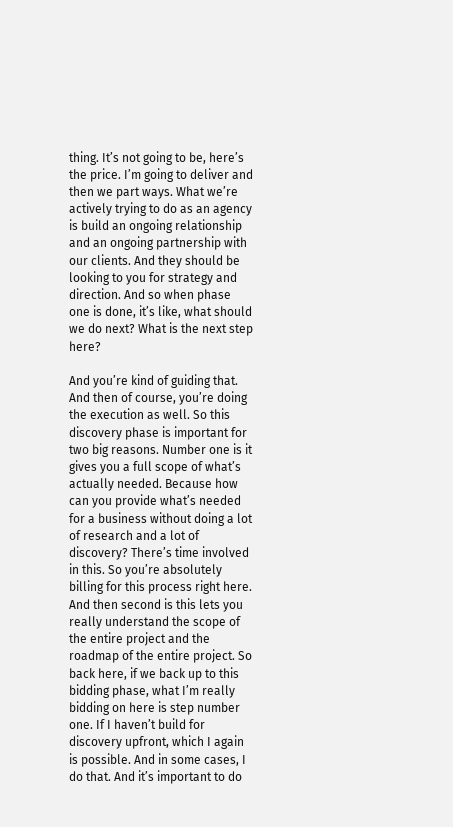thing. It’s not going to be, here’s the price. I’m going to deliver and then we part ways. What we’re actively trying to do as an agency is build an ongoing relationship and an ongoing partnership with our clients. And they should be looking to you for strategy and direction. And so when phase one is done, it’s like, what should we do next? What is the next step here?

And you’re kind of guiding that. And then of course, you’re doing the execution as well. So this discovery phase is important for two big reasons. Number one is it gives you a full scope of what’s actually needed. Because how can you provide what’s needed for a business without doing a lot of research and a lot of discovery? There’s time involved in this. So you’re absolutely billing for this process right here. And then second is this lets you really understand the scope of the entire project and the roadmap of the entire project. So back here, if we back up to this bidding phase, what I’m really bidding on here is step number one. If I haven’t build for discovery upfront, which I again is possible. And in some cases, I do that. And it’s important to do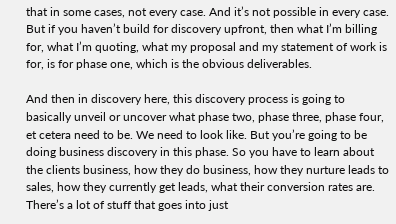that in some cases, not every case. And it’s not possible in every case. But if you haven’t build for discovery upfront, then what I’m billing for, what I’m quoting, what my proposal and my statement of work is for, is for phase one, which is the obvious deliverables.

And then in discovery here, this discovery process is going to basically unveil or uncover what phase two, phase three, phase four, et cetera need to be. We need to look like. But you’re going to be doing business discovery in this phase. So you have to learn about the clients business, how they do business, how they nurture leads to sales, how they currently get leads, what their conversion rates are. There’s a lot of stuff that goes into just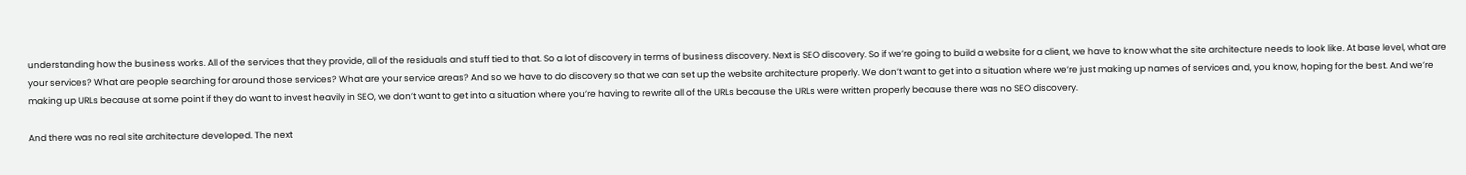understanding how the business works. All of the services that they provide, all of the residuals and stuff tied to that. So a lot of discovery in terms of business discovery. Next is SEO discovery. So if we’re going to build a website for a client, we have to know what the site architecture needs to look like. At base level, what are your services? What are people searching for around those services? What are your service areas? And so we have to do discovery so that we can set up the website architecture properly. We don’t want to get into a situation where we’re just making up names of services and, you know, hoping for the best. And we’re making up URLs because at some point if they do want to invest heavily in SEO, we don’t want to get into a situation where you’re having to rewrite all of the URLs because the URLs were written properly because there was no SEO discovery.

And there was no real site architecture developed. The next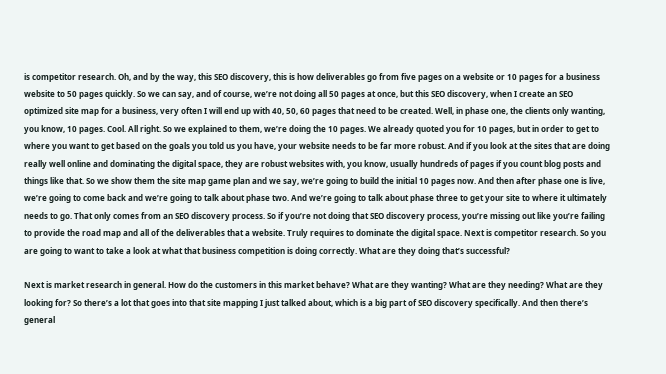is competitor research. Oh, and by the way, this SEO discovery, this is how deliverables go from five pages on a website or 10 pages for a business website to 50 pages quickly. So we can say, and of course, we’re not doing all 50 pages at once, but this SEO discovery, when I create an SEO optimized site map for a business, very often I will end up with 40, 50, 60 pages that need to be created. Well, in phase one, the clients only wanting, you know, 10 pages. Cool. All right. So we explained to them, we’re doing the 10 pages. We already quoted you for 10 pages, but in order to get to where you want to get based on the goals you told us you have, your website needs to be far more robust. And if you look at the sites that are doing really well online and dominating the digital space, they are robust websites with, you know, usually hundreds of pages if you count blog posts and things like that. So we show them the site map game plan and we say, we’re going to build the initial 10 pages now. And then after phase one is live, we’re going to come back and we’re going to talk about phase two. And we’re going to talk about phase three to get your site to where it ultimately needs to go. That only comes from an SEO discovery process. So if you’re not doing that SEO discovery process, you’re missing out like you’re failing to provide the road map and all of the deliverables that a website. Truly requires to dominate the digital space. Next is competitor research. So you are going to want to take a look at what that business competition is doing correctly. What are they doing that’s successful?

Next is market research in general. How do the customers in this market behave? What are they wanting? What are they needing? What are they looking for? So there’s a lot that goes into that site mapping I just talked about, which is a big part of SEO discovery specifically. And then there’s general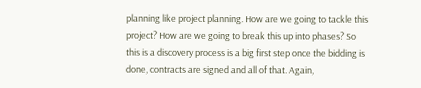planning like project planning. How are we going to tackle this project? How are we going to break this up into phases? So this is a discovery process is a big first step once the bidding is done, contracts are signed and all of that. Again,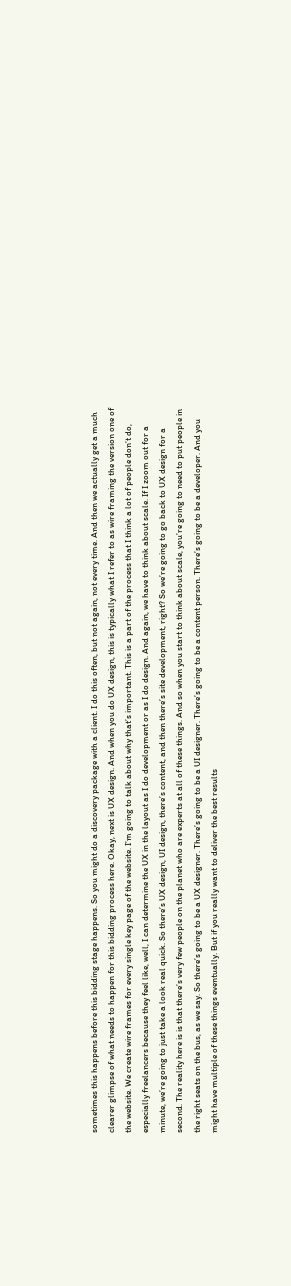sometimes this happens before this bidding stage happens. So you might do a discovery package with a client. I do this often, but not again, not every time. And then we actually get a much clearer glimpse of what needs to happen for this bidding process here. Okay, next is UX design. And when you do UX design, this is typically what I refer to as wire framing the version one of the website. We create wire frames for every single key page of the website. I’m going to talk about why that’s important. This is a part of the process that I think a lot of people don’t do, especially freelancers because they feel like, well, I can determine the UX in the layout as I do development or as I do design. And again, we have to think about scale. If I zoom out for a minute, we’re going to just take a look real quick. So there’s UX design, UI design, there’s content, and then there’s site development, right? So we’re going to go back to UX design for a second. The reality here is is that there’s very few people on the planet who are experts at all of these things. And so when you start to think about scale, you’re going to need to put people in the right seats on the bus, as we say. So there’s going to be a UX designer. There’s going to be a UI designer. There’s going to be a content person. There’s going to be a developer. And you might have multiple of these things eventually. But if you really want to deliver the best results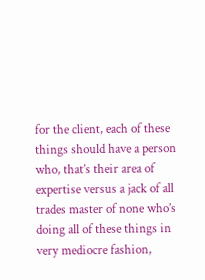for the client, each of these things should have a person who, that’s their area of expertise versus a jack of all trades master of none who’s doing all of these things in very mediocre fashion,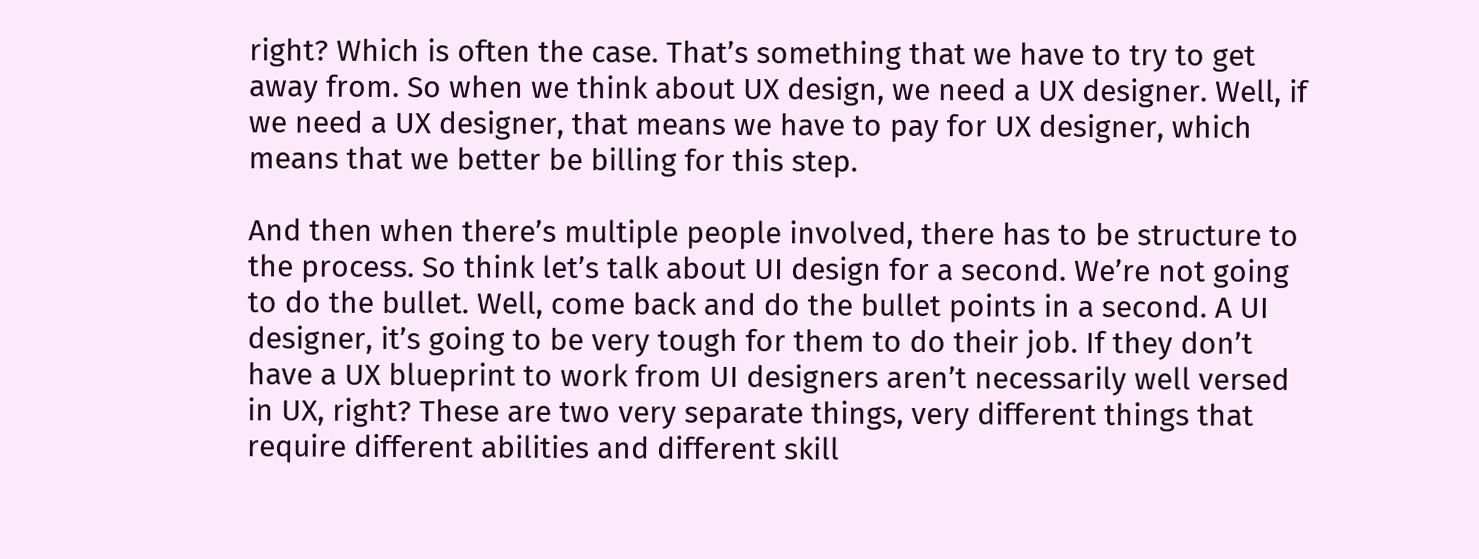right? Which is often the case. That’s something that we have to try to get away from. So when we think about UX design, we need a UX designer. Well, if we need a UX designer, that means we have to pay for UX designer, which means that we better be billing for this step.

And then when there’s multiple people involved, there has to be structure to the process. So think let’s talk about UI design for a second. We’re not going to do the bullet. Well, come back and do the bullet points in a second. A UI designer, it’s going to be very tough for them to do their job. If they don’t have a UX blueprint to work from UI designers aren’t necessarily well versed in UX, right? These are two very separate things, very different things that require different abilities and different skill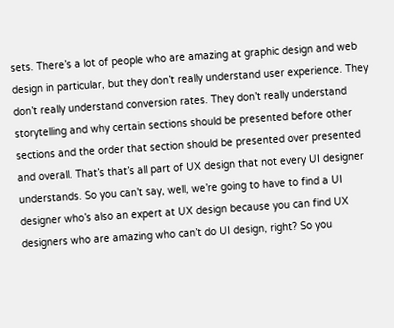sets. There’s a lot of people who are amazing at graphic design and web design in particular, but they don’t really understand user experience. They don’t really understand conversion rates. They don’t really understand storytelling and why certain sections should be presented before other sections and the order that section should be presented over presented and overall. That’s that’s all part of UX design that not every UI designer understands. So you can’t say, well, we’re going to have to find a UI designer who’s also an expert at UX design because you can find UX designers who are amazing who can’t do UI design, right? So you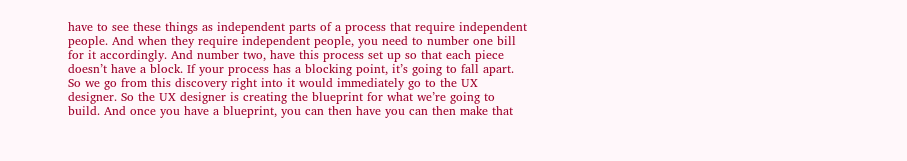have to see these things as independent parts of a process that require independent people. And when they require independent people, you need to number one bill for it accordingly. And number two, have this process set up so that each piece doesn’t have a block. If your process has a blocking point, it’s going to fall apart. So we go from this discovery right into it would immediately go to the UX designer. So the UX designer is creating the blueprint for what we’re going to build. And once you have a blueprint, you can then have you can then make that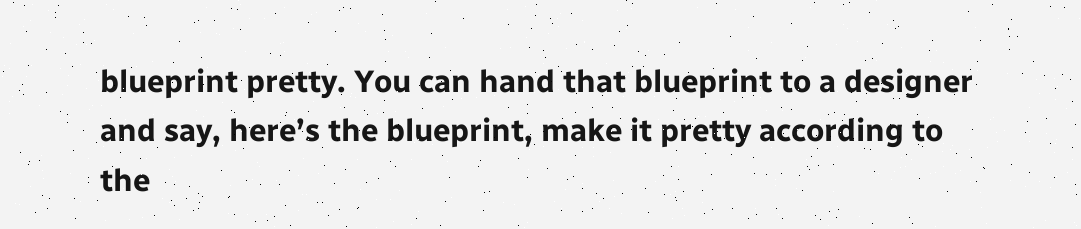blueprint pretty. You can hand that blueprint to a designer and say, here’s the blueprint, make it pretty according to the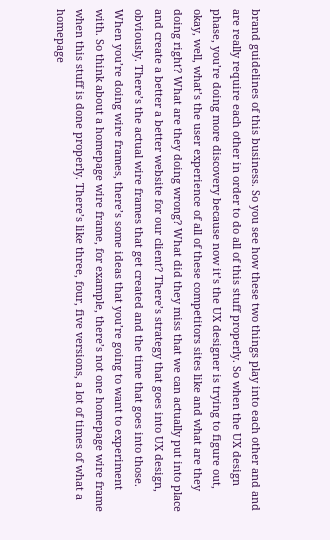brand guidelines of this business. So you see how these two things play into each other and and are really require each other in order to do all of this stuff properly. So when the UX design phase, you’re doing more discovery because now it’s the UX designer is trying to figure out, okay, well, what’s the user experience of all of these competitors sites like and what are they doing right? What are they doing wrong? What did they miss that we can actually put into place and create a better a better website for our client? There’s strategy that goes into UX design, obviously. There’s the actual wire frames that get created and the time that goes into those. When you’re doing wire frames, there’s some ideas that you’re going to want to experiment with. So think about a homepage wire frame, for example, there’s not one homepage wire frame when this stuff is done properly. There’s like three, four, five versions, a lot of times of what a homepage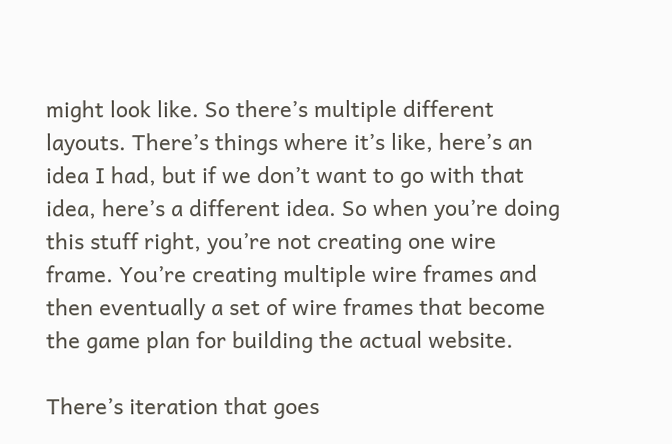might look like. So there’s multiple different layouts. There’s things where it’s like, here’s an idea I had, but if we don’t want to go with that idea, here’s a different idea. So when you’re doing this stuff right, you’re not creating one wire frame. You’re creating multiple wire frames and then eventually a set of wire frames that become the game plan for building the actual website.

There’s iteration that goes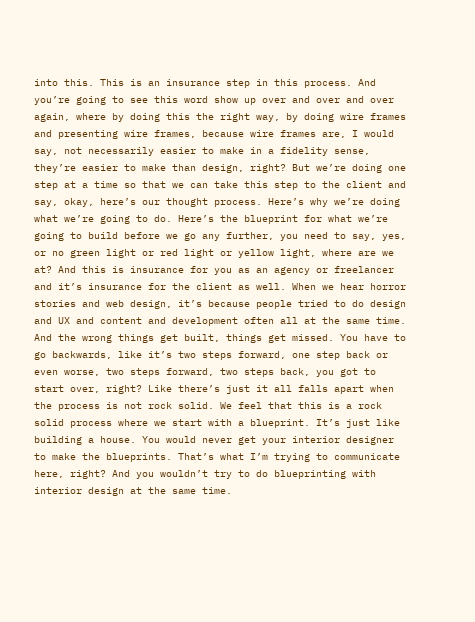into this. This is an insurance step in this process. And you’re going to see this word show up over and over and over again, where by doing this the right way, by doing wire frames and presenting wire frames, because wire frames are, I would say, not necessarily easier to make in a fidelity sense, they’re easier to make than design, right? But we’re doing one step at a time so that we can take this step to the client and say, okay, here’s our thought process. Here’s why we’re doing what we’re going to do. Here’s the blueprint for what we’re going to build before we go any further, you need to say, yes, or no green light or red light or yellow light, where are we at? And this is insurance for you as an agency or freelancer and it’s insurance for the client as well. When we hear horror stories and web design, it’s because people tried to do design and UX and content and development often all at the same time. And the wrong things get built, things get missed. You have to go backwards, like it’s two steps forward, one step back or even worse, two steps forward, two steps back, you got to start over, right? Like there’s just it all falls apart when the process is not rock solid. We feel that this is a rock solid process where we start with a blueprint. It’s just like building a house. You would never get your interior designer to make the blueprints. That’s what I’m trying to communicate here, right? And you wouldn’t try to do blueprinting with interior design at the same time.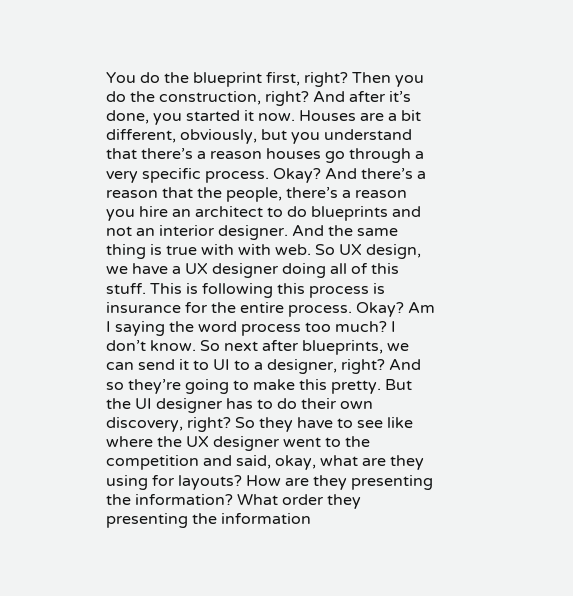You do the blueprint first, right? Then you do the construction, right? And after it’s done, you started it now. Houses are a bit different, obviously, but you understand that there’s a reason houses go through a very specific process. Okay? And there’s a reason that the people, there’s a reason you hire an architect to do blueprints and not an interior designer. And the same thing is true with with web. So UX design, we have a UX designer doing all of this stuff. This is following this process is insurance for the entire process. Okay? Am I saying the word process too much? I don’t know. So next after blueprints, we can send it to UI to a designer, right? And so they’re going to make this pretty. But the UI designer has to do their own discovery, right? So they have to see like where the UX designer went to the competition and said, okay, what are they using for layouts? How are they presenting the information? What order they presenting the information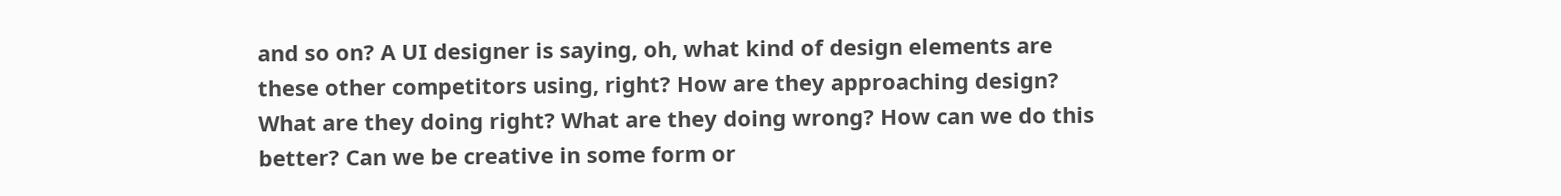and so on? A UI designer is saying, oh, what kind of design elements are these other competitors using, right? How are they approaching design? What are they doing right? What are they doing wrong? How can we do this better? Can we be creative in some form or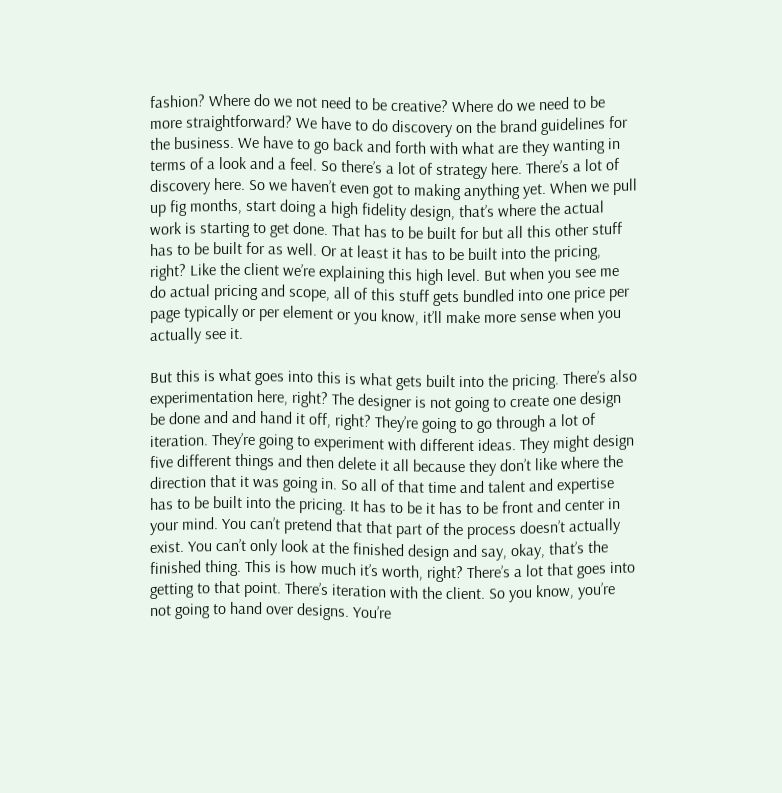fashion? Where do we not need to be creative? Where do we need to be more straightforward? We have to do discovery on the brand guidelines for the business. We have to go back and forth with what are they wanting in terms of a look and a feel. So there’s a lot of strategy here. There’s a lot of discovery here. So we haven’t even got to making anything yet. When we pull up fig months, start doing a high fidelity design, that’s where the actual work is starting to get done. That has to be built for but all this other stuff has to be built for as well. Or at least it has to be built into the pricing, right? Like the client we’re explaining this high level. But when you see me do actual pricing and scope, all of this stuff gets bundled into one price per page typically or per element or you know, it’ll make more sense when you actually see it.

But this is what goes into this is what gets built into the pricing. There’s also experimentation here, right? The designer is not going to create one design be done and and hand it off, right? They’re going to go through a lot of iteration. They’re going to experiment with different ideas. They might design five different things and then delete it all because they don’t like where the direction that it was going in. So all of that time and talent and expertise has to be built into the pricing. It has to be it has to be front and center in your mind. You can’t pretend that that part of the process doesn’t actually exist. You can’t only look at the finished design and say, okay, that’s the finished thing. This is how much it’s worth, right? There’s a lot that goes into getting to that point. There’s iteration with the client. So you know, you’re not going to hand over designs. You’re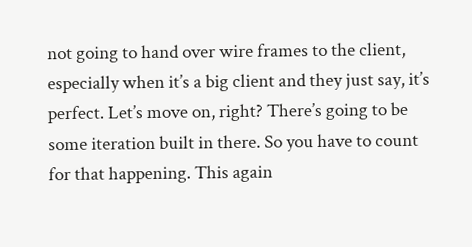not going to hand over wire frames to the client, especially when it’s a big client and they just say, it’s perfect. Let’s move on, right? There’s going to be some iteration built in there. So you have to count for that happening. This again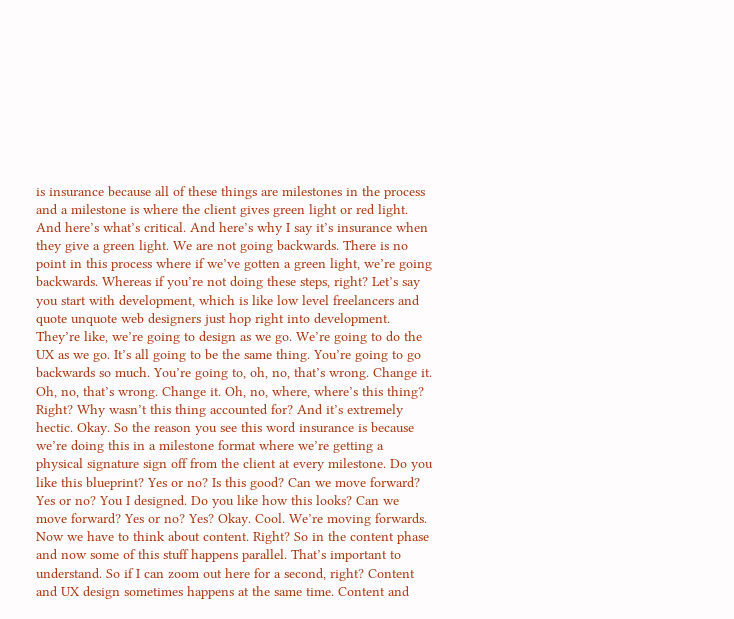is insurance because all of these things are milestones in the process and a milestone is where the client gives green light or red light. And here’s what’s critical. And here’s why I say it’s insurance when they give a green light. We are not going backwards. There is no point in this process where if we’ve gotten a green light, we’re going backwards. Whereas if you’re not doing these steps, right? Let’s say you start with development, which is like low level freelancers and quote unquote web designers just hop right into development. They’re like, we’re going to design as we go. We’re going to do the UX as we go. It’s all going to be the same thing. You’re going to go backwards so much. You’re going to, oh, no, that’s wrong. Change it. Oh, no, that’s wrong. Change it. Oh, no, where, where’s this thing? Right? Why wasn’t this thing accounted for? And it’s extremely hectic. Okay. So the reason you see this word insurance is because we’re doing this in a milestone format where we’re getting a physical signature sign off from the client at every milestone. Do you like this blueprint? Yes or no? Is this good? Can we move forward? Yes or no? You I designed. Do you like how this looks? Can we move forward? Yes or no? Yes? Okay. Cool. We’re moving forwards. Now we have to think about content. Right? So in the content phase and now some of this stuff happens parallel. That’s important to understand. So if I can zoom out here for a second, right? Content and UX design sometimes happens at the same time. Content and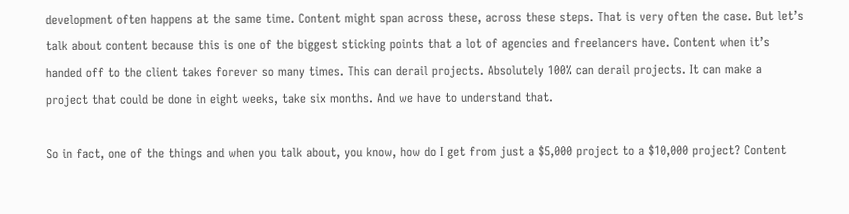development often happens at the same time. Content might span across these, across these steps. That is very often the case. But let’s talk about content because this is one of the biggest sticking points that a lot of agencies and freelancers have. Content when it’s handed off to the client takes forever so many times. This can derail projects. Absolutely 100% can derail projects. It can make a project that could be done in eight weeks, take six months. And we have to understand that.

So in fact, one of the things and when you talk about, you know, how do I get from just a $5,000 project to a $10,000 project? Content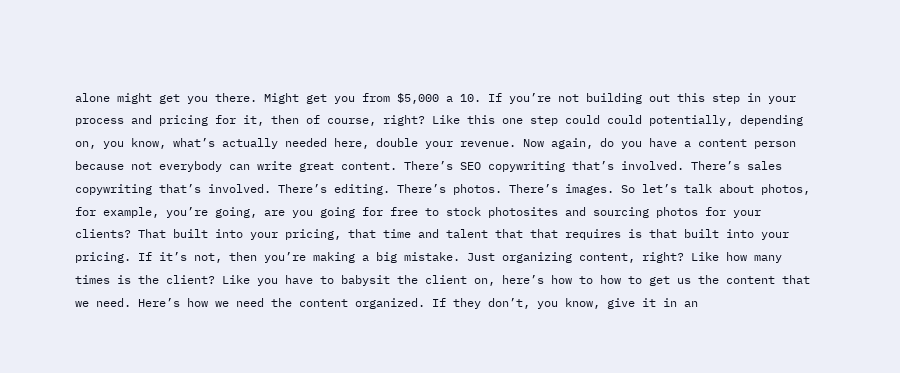alone might get you there. Might get you from $5,000 a 10. If you’re not building out this step in your process and pricing for it, then of course, right? Like this one step could could potentially, depending on, you know, what’s actually needed here, double your revenue. Now again, do you have a content person because not everybody can write great content. There’s SEO copywriting that’s involved. There’s sales copywriting that’s involved. There’s editing. There’s photos. There’s images. So let’s talk about photos, for example, you’re going, are you going for free to stock photosites and sourcing photos for your clients? That built into your pricing, that time and talent that that requires is that built into your pricing. If it’s not, then you’re making a big mistake. Just organizing content, right? Like how many times is the client? Like you have to babysit the client on, here’s how to how to get us the content that we need. Here’s how we need the content organized. If they don’t, you know, give it in an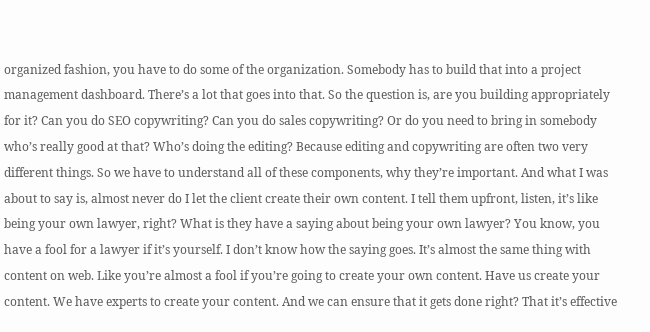organized fashion, you have to do some of the organization. Somebody has to build that into a project management dashboard. There’s a lot that goes into that. So the question is, are you building appropriately for it? Can you do SEO copywriting? Can you do sales copywriting? Or do you need to bring in somebody who’s really good at that? Who’s doing the editing? Because editing and copywriting are often two very different things. So we have to understand all of these components, why they’re important. And what I was about to say is, almost never do I let the client create their own content. I tell them upfront, listen, it’s like being your own lawyer, right? What is they have a saying about being your own lawyer? You know, you have a fool for a lawyer if it’s yourself. I don’t know how the saying goes. It’s almost the same thing with content on web. Like you’re almost a fool if you’re going to create your own content. Have us create your content. We have experts to create your content. And we can ensure that it gets done right? That it’s effective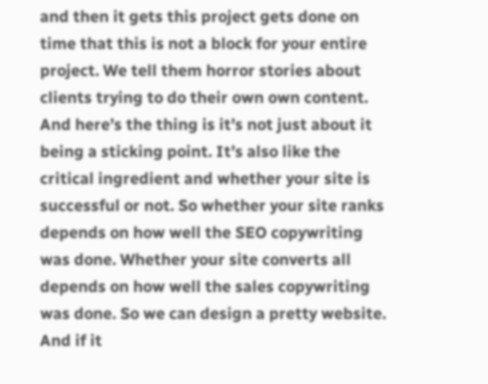and then it gets this project gets done on time that this is not a block for your entire project. We tell them horror stories about clients trying to do their own own content. And here’s the thing is it’s not just about it being a sticking point. It’s also like the critical ingredient and whether your site is successful or not. So whether your site ranks depends on how well the SEO copywriting was done. Whether your site converts all depends on how well the sales copywriting was done. So we can design a pretty website. And if it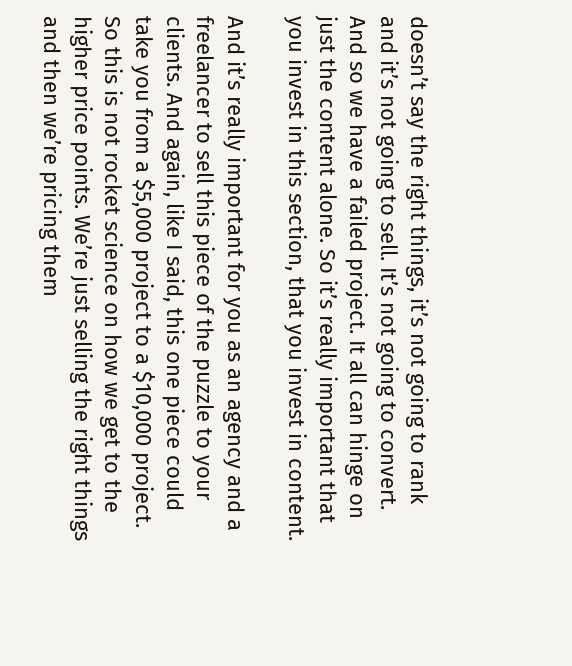doesn’t say the right things, it’s not going to rank and it’s not going to sell. It’s not going to convert. And so we have a failed project. It all can hinge on just the content alone. So it’s really important that you invest in this section, that you invest in content.

And it’s really important for you as an agency and a freelancer to sell this piece of the puzzle to your clients. And again, like I said, this one piece could take you from a $5,000 project to a $10,000 project. So this is not rocket science on how we get to the higher price points. We’re just selling the right things and then we’re pricing them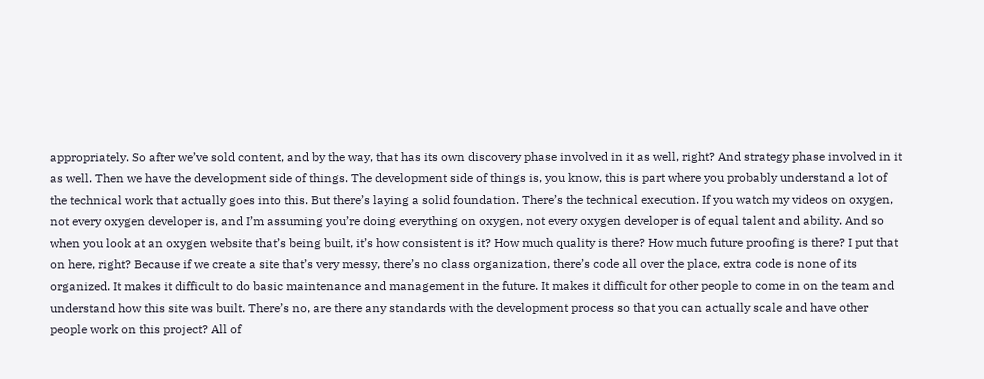appropriately. So after we’ve sold content, and by the way, that has its own discovery phase involved in it as well, right? And strategy phase involved in it as well. Then we have the development side of things. The development side of things is, you know, this is part where you probably understand a lot of the technical work that actually goes into this. But there’s laying a solid foundation. There’s the technical execution. If you watch my videos on oxygen, not every oxygen developer is, and I’m assuming you’re doing everything on oxygen, not every oxygen developer is of equal talent and ability. And so when you look at an oxygen website that’s being built, it’s how consistent is it? How much quality is there? How much future proofing is there? I put that on here, right? Because if we create a site that’s very messy, there’s no class organization, there’s code all over the place, extra code is none of its organized. It makes it difficult to do basic maintenance and management in the future. It makes it difficult for other people to come in on the team and understand how this site was built. There’s no, are there any standards with the development process so that you can actually scale and have other people work on this project? All of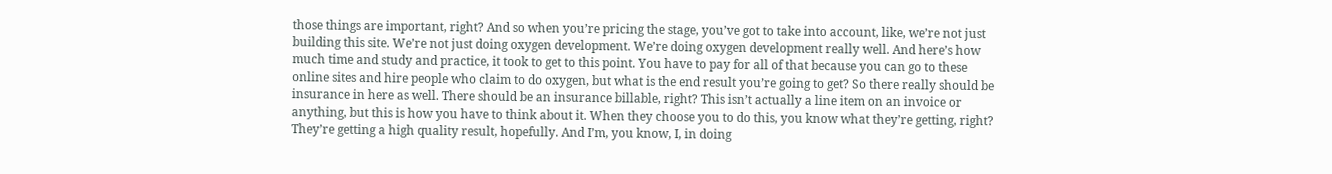those things are important, right? And so when you’re pricing the stage, you’ve got to take into account, like, we’re not just building this site. We’re not just doing oxygen development. We’re doing oxygen development really well. And here’s how much time and study and practice, it took to get to this point. You have to pay for all of that because you can go to these online sites and hire people who claim to do oxygen, but what is the end result you’re going to get? So there really should be insurance in here as well. There should be an insurance billable, right? This isn’t actually a line item on an invoice or anything, but this is how you have to think about it. When they choose you to do this, you know what they’re getting, right? They’re getting a high quality result, hopefully. And I’m, you know, I, in doing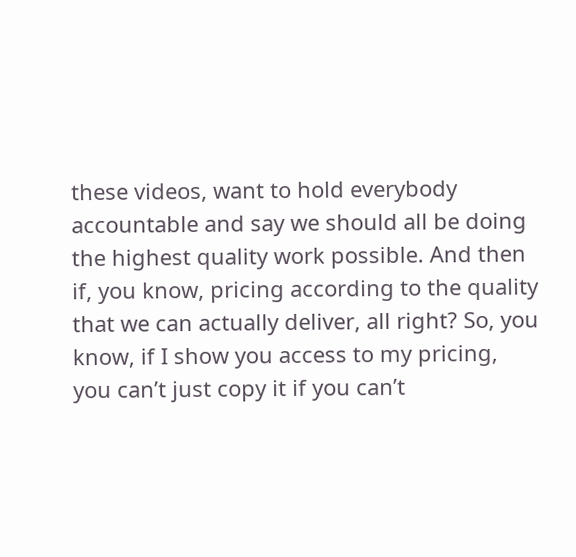these videos, want to hold everybody accountable and say we should all be doing the highest quality work possible. And then if, you know, pricing according to the quality that we can actually deliver, all right? So, you know, if I show you access to my pricing, you can’t just copy it if you can’t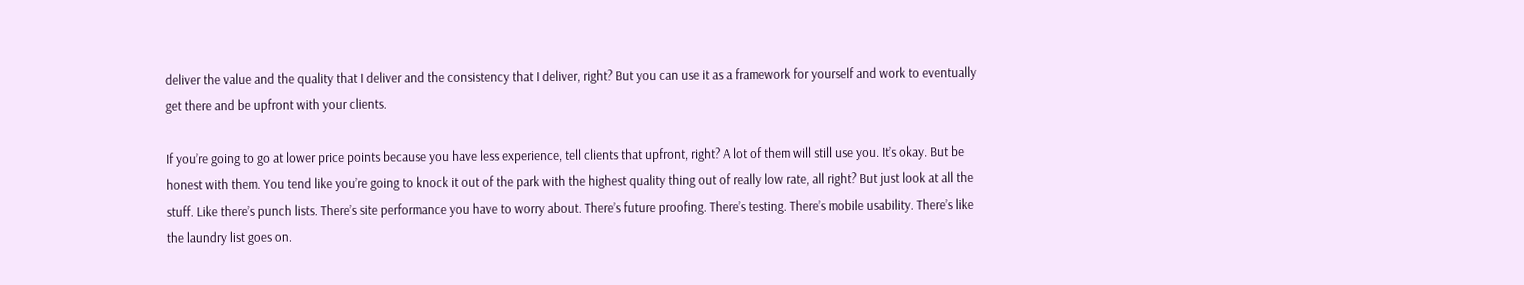deliver the value and the quality that I deliver and the consistency that I deliver, right? But you can use it as a framework for yourself and work to eventually get there and be upfront with your clients.

If you’re going to go at lower price points because you have less experience, tell clients that upfront, right? A lot of them will still use you. It’s okay. But be honest with them. You tend like you’re going to knock it out of the park with the highest quality thing out of really low rate, all right? But just look at all the stuff. Like there’s punch lists. There’s site performance you have to worry about. There’s future proofing. There’s testing. There’s mobile usability. There’s like the laundry list goes on.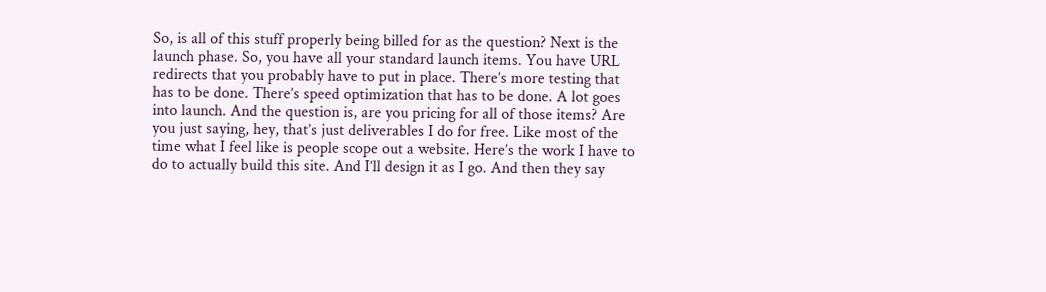So, is all of this stuff properly being billed for as the question? Next is the launch phase. So, you have all your standard launch items. You have URL redirects that you probably have to put in place. There’s more testing that has to be done. There’s speed optimization that has to be done. A lot goes into launch. And the question is, are you pricing for all of those items? Are you just saying, hey, that’s just deliverables I do for free. Like most of the time what I feel like is people scope out a website. Here’s the work I have to do to actually build this site. And I’ll design it as I go. And then they say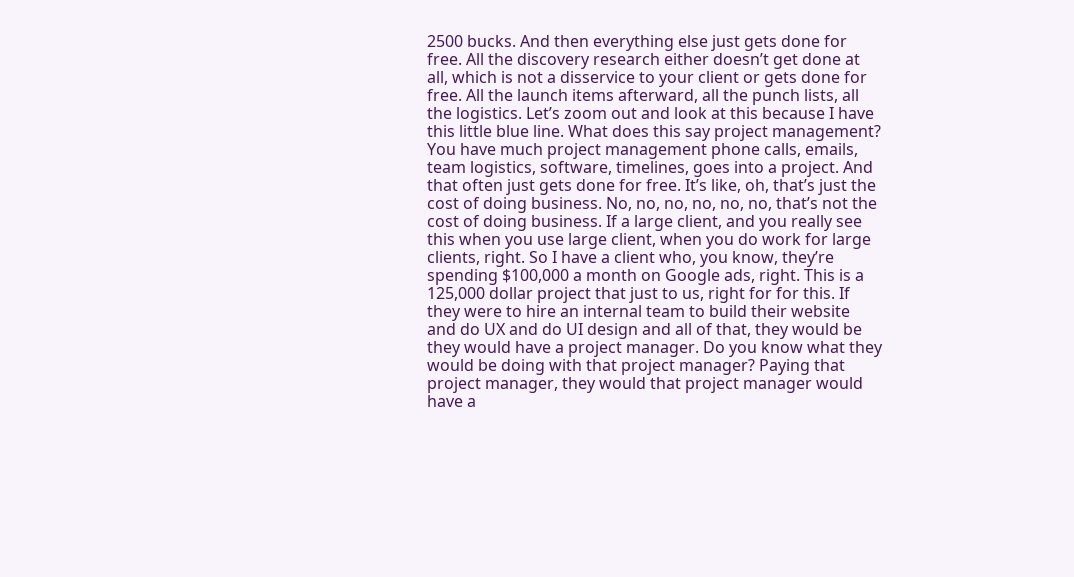2500 bucks. And then everything else just gets done for free. All the discovery research either doesn’t get done at all, which is not a disservice to your client or gets done for free. All the launch items afterward, all the punch lists, all the logistics. Let’s zoom out and look at this because I have this little blue line. What does this say project management? You have much project management phone calls, emails, team logistics, software, timelines, goes into a project. And that often just gets done for free. It’s like, oh, that’s just the cost of doing business. No, no, no, no, no, no, that’s not the cost of doing business. If a large client, and you really see this when you use large client, when you do work for large clients, right. So I have a client who, you know, they’re spending $100,000 a month on Google ads, right. This is a 125,000 dollar project that just to us, right for for this. If they were to hire an internal team to build their website and do UX and do UI design and all of that, they would be they would have a project manager. Do you know what they would be doing with that project manager? Paying that project manager, they would that project manager would have a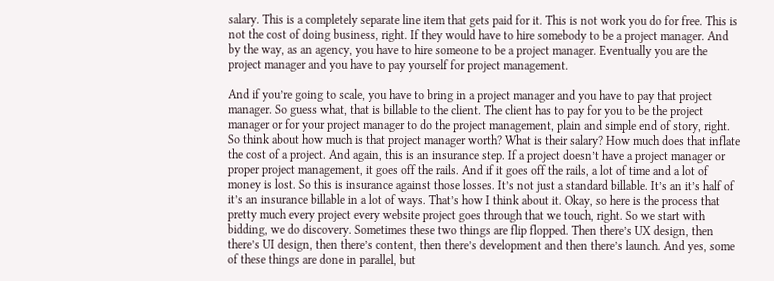salary. This is a completely separate line item that gets paid for it. This is not work you do for free. This is not the cost of doing business, right. If they would have to hire somebody to be a project manager. And by the way, as an agency, you have to hire someone to be a project manager. Eventually you are the project manager and you have to pay yourself for project management.

And if you’re going to scale, you have to bring in a project manager and you have to pay that project manager. So guess what, that is billable to the client. The client has to pay for you to be the project manager or for your project manager to do the project management, plain and simple end of story, right. So think about how much is that project manager worth? What is their salary? How much does that inflate the cost of a project. And again, this is an insurance step. If a project doesn’t have a project manager or proper project management, it goes off the rails. And if it goes off the rails, a lot of time and a lot of money is lost. So this is insurance against those losses. It’s not just a standard billable. It’s an it’s half of it’s an insurance billable in a lot of ways. That’s how I think about it. Okay, so here is the process that pretty much every project every website project goes through that we touch, right. So we start with bidding, we do discovery. Sometimes these two things are flip flopped. Then there’s UX design, then there’s UI design, then there’s content, then there’s development and then there’s launch. And yes, some of these things are done in parallel, but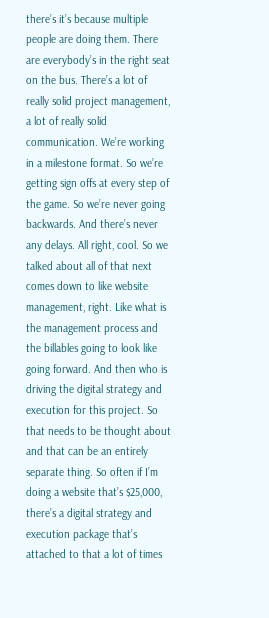there’s it’s because multiple people are doing them. There are everybody’s in the right seat on the bus. There’s a lot of really solid project management, a lot of really solid communication. We’re working in a milestone format. So we’re getting sign offs at every step of the game. So we’re never going backwards. And there’s never any delays. All right, cool. So we talked about all of that next comes down to like website management, right. Like what is the management process and the billables going to look like going forward. And then who is driving the digital strategy and execution for this project. So that needs to be thought about and that can be an entirely separate thing. So often if I’m doing a website that’s $25,000, there’s a digital strategy and execution package that’s attached to that a lot of times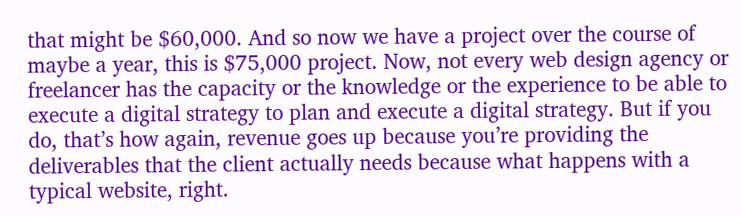that might be $60,000. And so now we have a project over the course of maybe a year, this is $75,000 project. Now, not every web design agency or freelancer has the capacity or the knowledge or the experience to be able to execute a digital strategy to plan and execute a digital strategy. But if you do, that’s how again, revenue goes up because you’re providing the deliverables that the client actually needs because what happens with a typical website, right.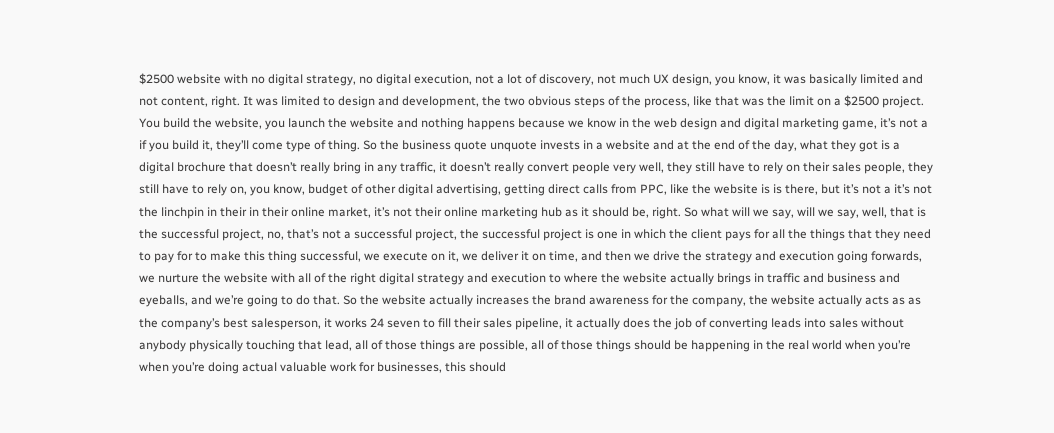$2500 website with no digital strategy, no digital execution, not a lot of discovery, not much UX design, you know, it was basically limited and not content, right. It was limited to design and development, the two obvious steps of the process, like that was the limit on a $2500 project. You build the website, you launch the website and nothing happens because we know in the web design and digital marketing game, it’s not a if you build it, they’ll come type of thing. So the business quote unquote invests in a website and at the end of the day, what they got is a digital brochure that doesn’t really bring in any traffic, it doesn’t really convert people very well, they still have to rely on their sales people, they still have to rely on, you know, budget of other digital advertising, getting direct calls from PPC, like the website is is there, but it’s not a it’s not the linchpin in their in their online market, it’s not their online marketing hub as it should be, right. So what will we say, will we say, well, that is the successful project, no, that’s not a successful project, the successful project is one in which the client pays for all the things that they need to pay for to make this thing successful, we execute on it, we deliver it on time, and then we drive the strategy and execution going forwards, we nurture the website with all of the right digital strategy and execution to where the website actually brings in traffic and business and eyeballs, and we’re going to do that. So the website actually increases the brand awareness for the company, the website actually acts as as the company’s best salesperson, it works 24 seven to fill their sales pipeline, it actually does the job of converting leads into sales without anybody physically touching that lead, all of those things are possible, all of those things should be happening in the real world when you’re when you’re doing actual valuable work for businesses, this should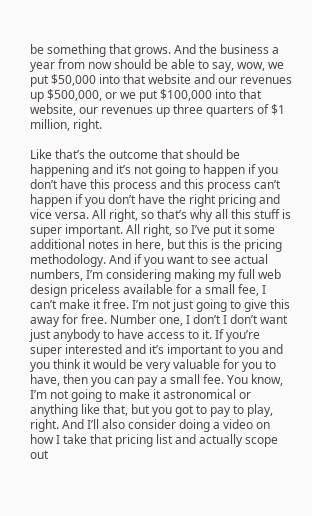be something that grows. And the business a year from now should be able to say, wow, we put $50,000 into that website and our revenues up $500,000, or we put $100,000 into that website, our revenues up three quarters of $1 million, right.

Like that’s the outcome that should be happening and it’s not going to happen if you don’t have this process and this process can’t happen if you don’t have the right pricing and vice versa. All right, so that’s why all this stuff is super important. All right, so I’ve put it some additional notes in here, but this is the pricing methodology. And if you want to see actual numbers, I’m considering making my full web design priceless available for a small fee, I can’t make it free. I’m not just going to give this away for free. Number one, I don’t I don’t want just anybody to have access to it. If you’re super interested and it’s important to you and you think it would be very valuable for you to have, then you can pay a small fee. You know, I’m not going to make it astronomical or anything like that, but you got to pay to play, right. And I’ll also consider doing a video on how I take that pricing list and actually scope out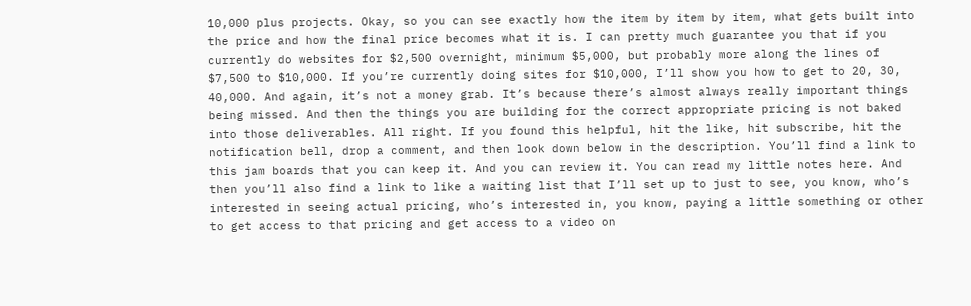10,000 plus projects. Okay, so you can see exactly how the item by item by item, what gets built into the price and how the final price becomes what it is. I can pretty much guarantee you that if you currently do websites for $2,500 overnight, minimum $5,000, but probably more along the lines of $7,500 to $10,000. If you’re currently doing sites for $10,000, I’ll show you how to get to 20, 30, 40,000. And again, it’s not a money grab. It’s because there’s almost always really important things being missed. And then the things you are building for the correct appropriate pricing is not baked into those deliverables. All right. If you found this helpful, hit the like, hit subscribe, hit the notification bell, drop a comment, and then look down below in the description. You’ll find a link to this jam boards that you can keep it. And you can review it. You can read my little notes here. And then you’ll also find a link to like a waiting list that I’ll set up to just to see, you know, who’s interested in seeing actual pricing, who’s interested in, you know, paying a little something or other to get access to that pricing and get access to a video on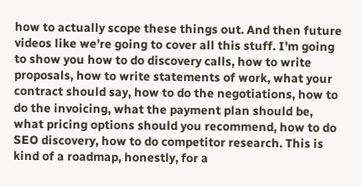how to actually scope these things out. And then future videos like we’re going to cover all this stuff. I’m going to show you how to do discovery calls, how to write proposals, how to write statements of work, what your contract should say, how to do the negotiations, how to do the invoicing, what the payment plan should be, what pricing options should you recommend, how to do SEO discovery, how to do competitor research. This is kind of a roadmap, honestly, for a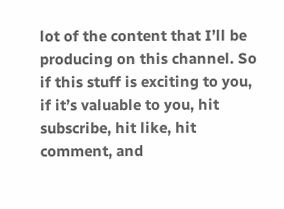lot of the content that I’ll be producing on this channel. So if this stuff is exciting to you, if it’s valuable to you, hit subscribe, hit like, hit comment, and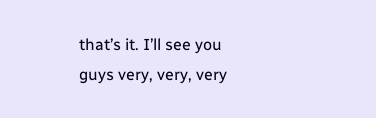that’s it. I’ll see you guys very, very, very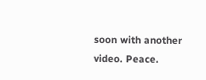soon with another video. Peace.